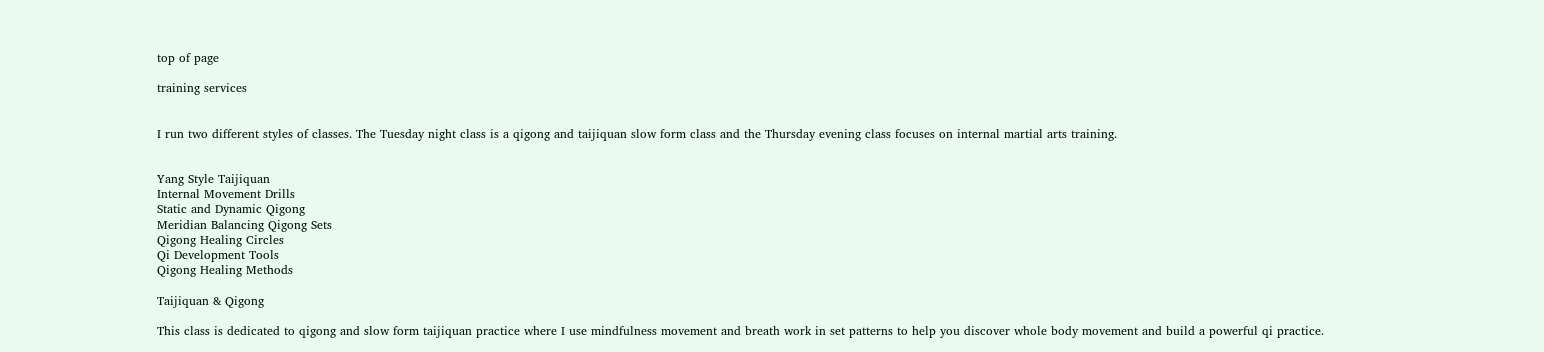top of page

training services


I run two different styles of classes. The Tuesday night class is a qigong and taijiquan slow form class and the Thursday evening class focuses on internal martial arts training.


Yang Style Taijiquan
Internal Movement Drills
Static and Dynamic Qigong
Meridian Balancing Qigong Sets
Qigong Healing Circles
Qi Development Tools
Qigong Healing Methods

Taijiquan & Qigong

This class is dedicated to qigong and slow form taijiquan practice where I use mindfulness movement and breath work in set patterns to help you discover whole body movement and build a powerful qi practice.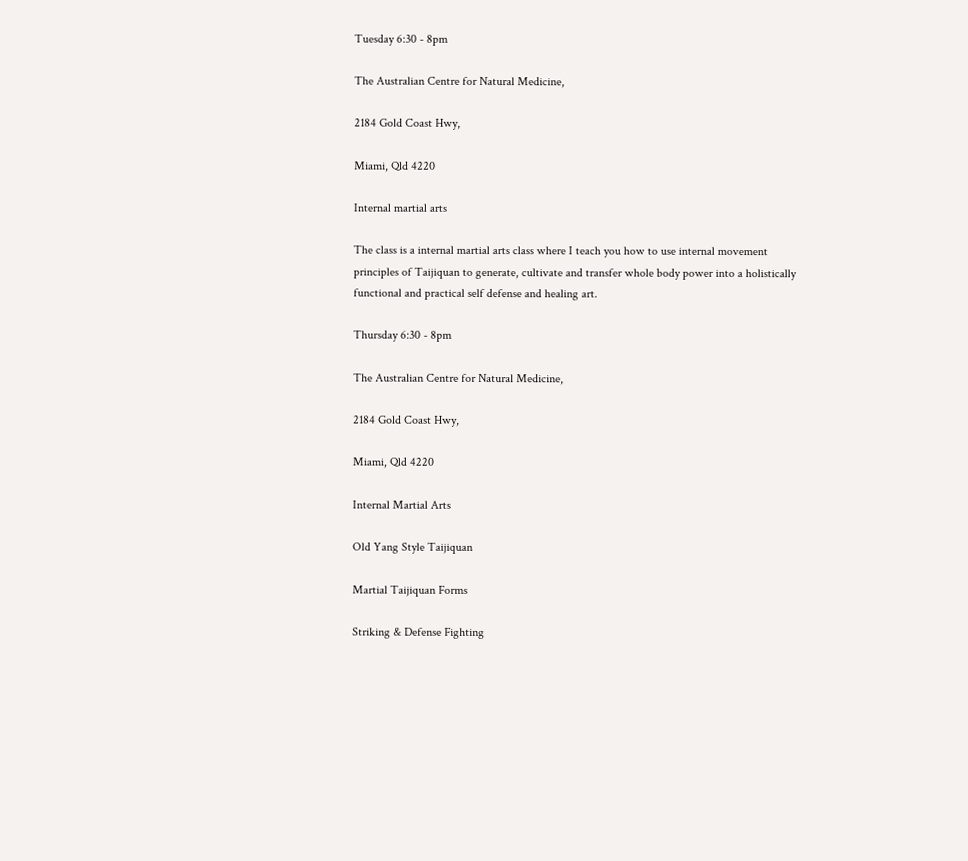Tuesday 6:30 - 8pm

The Australian Centre for Natural Medicine,

2184 Gold Coast Hwy,

Miami, Qld 4220

Internal martial arts

The class is a internal martial arts class where I teach you how to use internal movement principles of Taijiquan to generate, cultivate and transfer whole body power into a holistically functional and practical self defense and healing art.

Thursday 6:30 - 8pm

The Australian Centre for Natural Medicine,

2184 Gold Coast Hwy,

Miami, Qld 4220

Internal Martial Arts

Old Yang Style Taijiquan

Martial Taijiquan Forms

Striking & Defense Fighting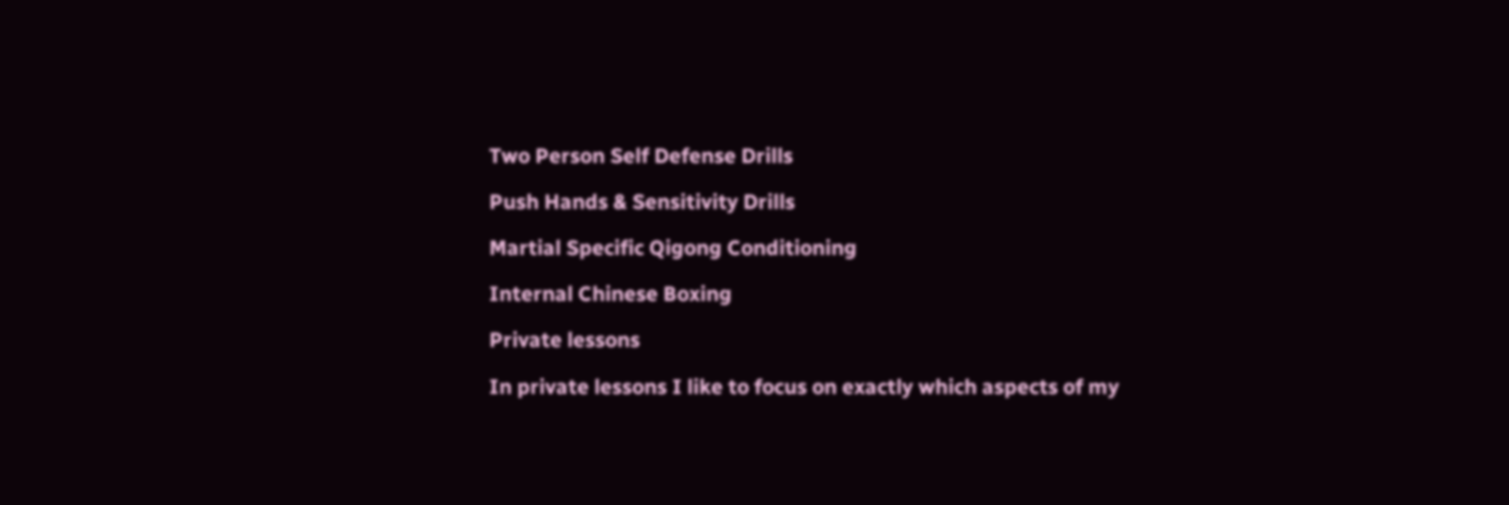Two Person Self Defense Drills

Push Hands & Sensitivity Drills

Martial Specific Qigong Conditioning

Internal Chinese Boxing

Private lessons

In private lessons I like to focus on exactly which aspects of my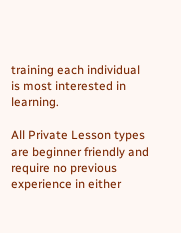training each individual is most interested in learning.

All Private Lesson types are beginner friendly and require no previous experience in either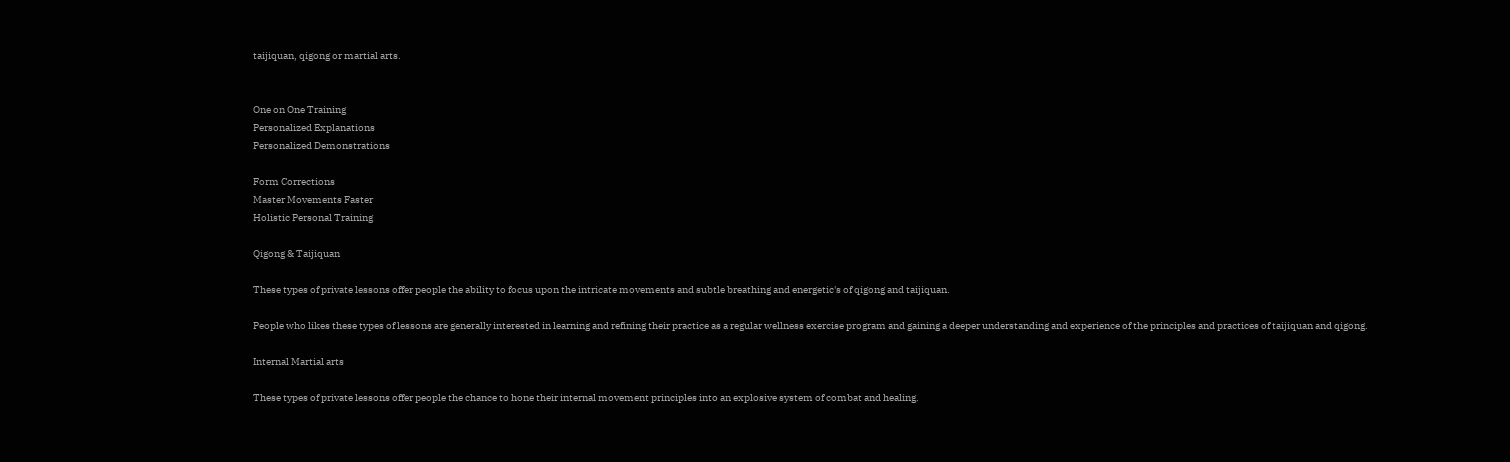taijiquan, qigong or martial arts.


One on One Training
Personalized Explanations
Personalized Demonstrations

Form Corrections
Master Movements Faster
Holistic Personal Training

Qigong & Taijiquan

These types of private lessons offer people the ability to focus upon the intricate movements and subtle breathing and energetic's of qigong and taijiquan.

People who likes these types of lessons are generally interested in learning and refining their practice as a regular wellness exercise program and gaining a deeper understanding and experience of the principles and practices of taijiquan and qigong.

Internal Martial arts

These types of private lessons offer people the chance to hone their internal movement principles into an explosive system of combat and healing.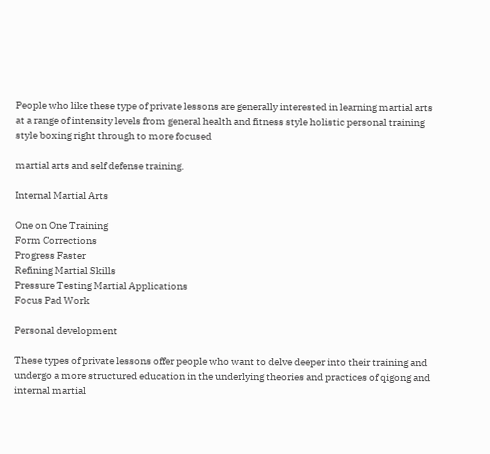People who like these type of private lessons are generally interested in learning martial arts at a range of intensity levels from general health and fitness style holistic personal training style boxing right through to more focused

martial arts and self defense training.

Internal Martial Arts

One on One Training
Form Corrections
Progress Faster
Refining Martial Skills
Pressure Testing Martial Applications
Focus Pad Work

Personal development

These types of private lessons offer people who want to delve deeper into their training and undergo a more structured education in the underlying theories and practices of qigong and internal martial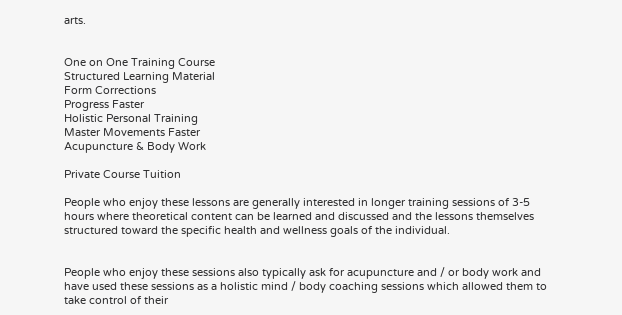arts.


One on One Training Course
Structured Learning Material
Form Corrections
Progress Faster
Holistic Personal Training
Master Movements Faster
Acupuncture & Body Work

Private Course Tuition

People who enjoy these lessons are generally interested in longer training sessions of 3-5 hours where theoretical content can be learned and discussed and the lessons themselves structured toward the specific health and wellness goals of the individual.


People who enjoy these sessions also typically ask for acupuncture and / or body work and have used these sessions as a holistic mind / body coaching sessions which allowed them to take control of their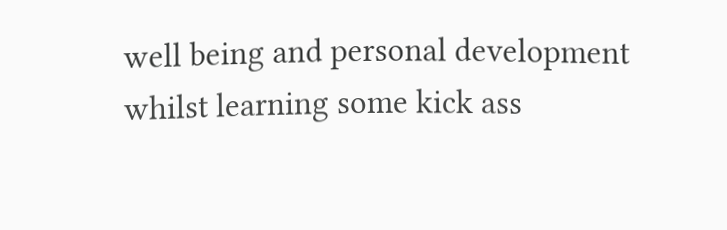well being and personal development whilst learning some kick ass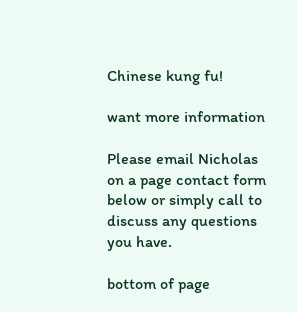Chinese kung fu!

want more information

Please email Nicholas on a page contact form below or simply call to discuss any questions you have.

bottom of page